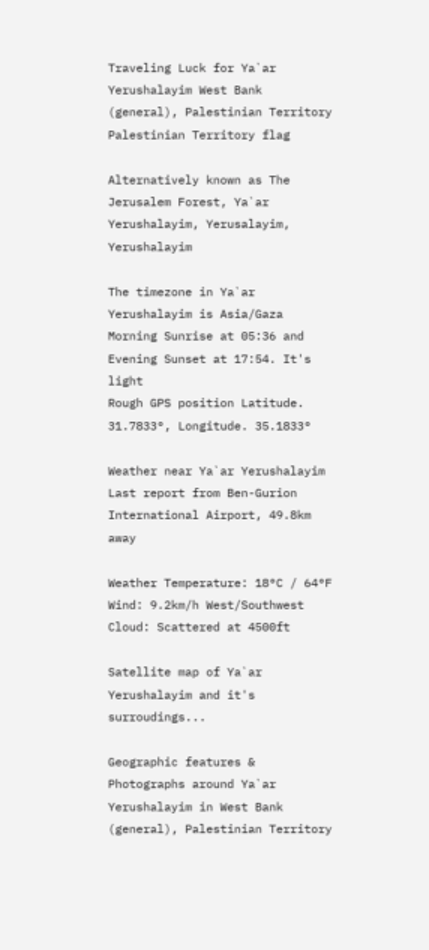Traveling Luck for Ya`ar Yerushalayim West Bank (general), Palestinian Territory Palestinian Territory flag

Alternatively known as The Jerusalem Forest, Ya`ar Yerushalayim, Yerusalayim, Yerushalayim

The timezone in Ya`ar Yerushalayim is Asia/Gaza
Morning Sunrise at 05:36 and Evening Sunset at 17:54. It's light
Rough GPS position Latitude. 31.7833°, Longitude. 35.1833°

Weather near Ya`ar Yerushalayim Last report from Ben-Gurion International Airport, 49.8km away

Weather Temperature: 18°C / 64°F
Wind: 9.2km/h West/Southwest
Cloud: Scattered at 4500ft

Satellite map of Ya`ar Yerushalayim and it's surroudings...

Geographic features & Photographs around Ya`ar Yerushalayim in West Bank (general), Palestinian Territory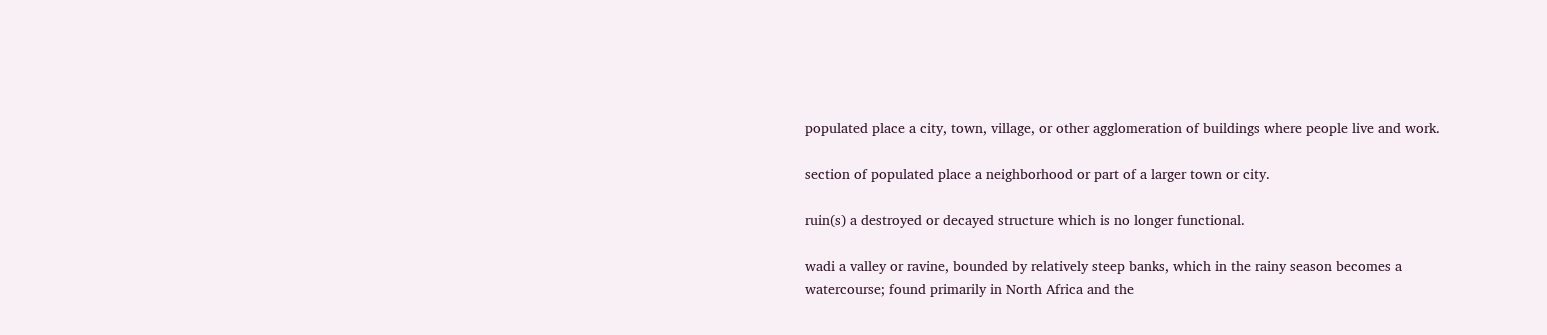populated place a city, town, village, or other agglomeration of buildings where people live and work.

section of populated place a neighborhood or part of a larger town or city.

ruin(s) a destroyed or decayed structure which is no longer functional.

wadi a valley or ravine, bounded by relatively steep banks, which in the rainy season becomes a watercourse; found primarily in North Africa and the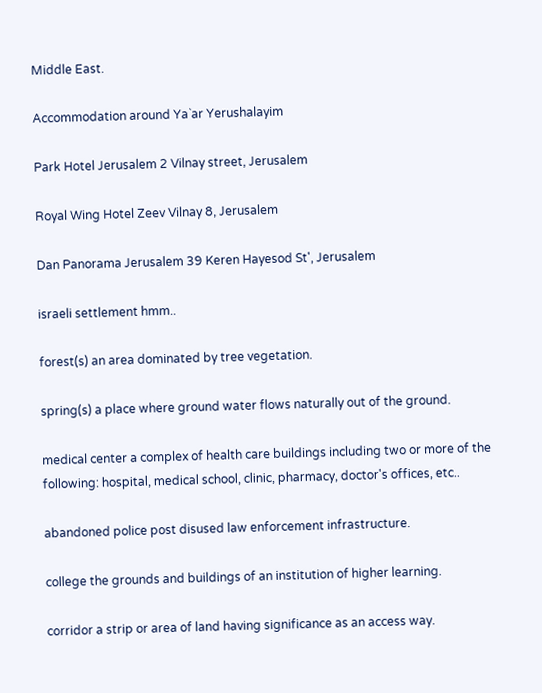Middle East.

Accommodation around Ya`ar Yerushalayim

Park Hotel Jerusalem 2 Vilnay street, Jerusalem

Royal Wing Hotel Zeev Vilnay 8, Jerusalem

Dan Panorama Jerusalem 39 Keren Hayesod St', Jerusalem

israeli settlement hmm..

forest(s) an area dominated by tree vegetation.

spring(s) a place where ground water flows naturally out of the ground.

medical center a complex of health care buildings including two or more of the following: hospital, medical school, clinic, pharmacy, doctor's offices, etc..

abandoned police post disused law enforcement infrastructure.

college the grounds and buildings of an institution of higher learning.

corridor a strip or area of land having significance as an access way.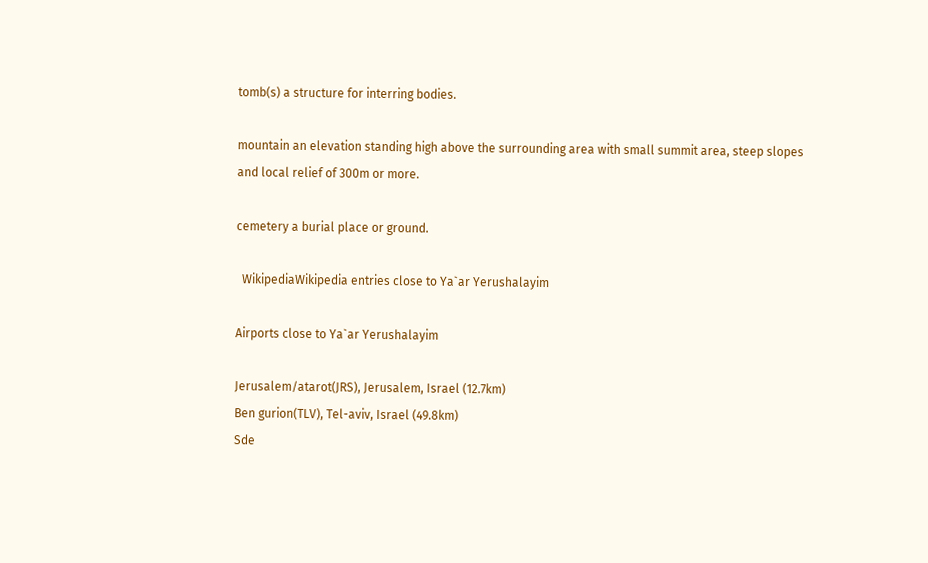tomb(s) a structure for interring bodies.

mountain an elevation standing high above the surrounding area with small summit area, steep slopes and local relief of 300m or more.

cemetery a burial place or ground.

  WikipediaWikipedia entries close to Ya`ar Yerushalayim

Airports close to Ya`ar Yerushalayim

Jerusalem/atarot(JRS), Jerusalem, Israel (12.7km)
Ben gurion(TLV), Tel-aviv, Israel (49.8km)
Sde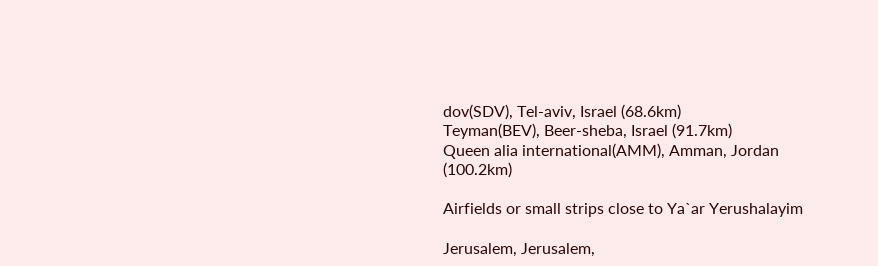dov(SDV), Tel-aviv, Israel (68.6km)
Teyman(BEV), Beer-sheba, Israel (91.7km)
Queen alia international(AMM), Amman, Jordan (100.2km)

Airfields or small strips close to Ya`ar Yerushalayim

Jerusalem, Jerusalem,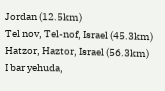Jordan (12.5km)
Tel nov, Tel-nof, Israel (45.3km)
Hatzor, Haztor, Israel (56.3km)
I bar yehuda,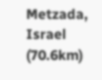Metzada, Israel (70.6km)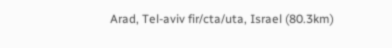Arad, Tel-aviv fir/cta/uta, Israel (80.3km)